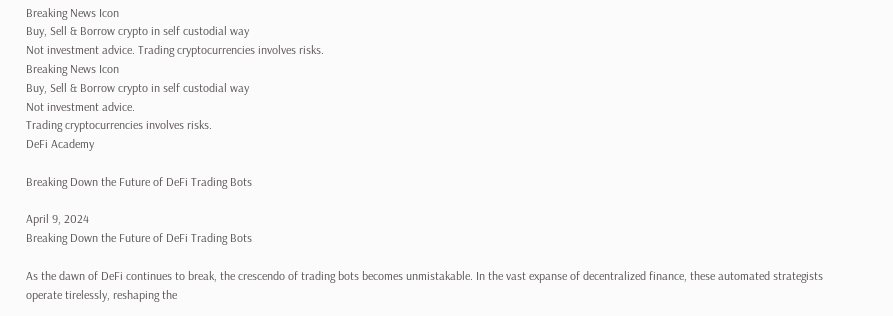Breaking News Icon
Buy, Sell & Borrow crypto in self custodial way
Not investment advice. Trading cryptocurrencies involves risks.
Breaking News Icon
Buy, Sell & Borrow crypto in self custodial way
Not investment advice.
Trading cryptocurrencies involves risks.
DeFi Academy

Breaking Down the Future of DeFi Trading Bots

April 9, 2024
Breaking Down the Future of DeFi Trading Bots

As the dawn of DeFi continues to break, the crescendo of trading bots becomes unmistakable. In the vast expanse of decentralized finance, these automated strategists operate tirelessly, reshaping the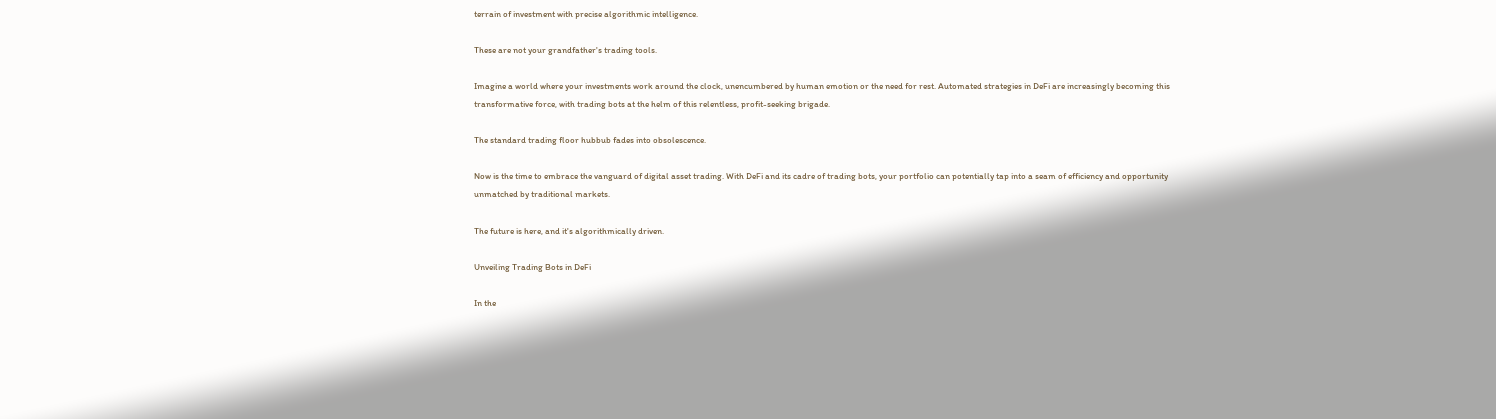terrain of investment with precise algorithmic intelligence.

These are not your grandfather's trading tools.

Imagine a world where your investments work around the clock, unencumbered by human emotion or the need for rest. Automated strategies in DeFi are increasingly becoming this transformative force, with trading bots at the helm of this relentless, profit-seeking brigade.

The standard trading floor hubbub fades into obsolescence.

Now is the time to embrace the vanguard of digital asset trading. With DeFi and its cadre of trading bots, your portfolio can potentially tap into a seam of efficiency and opportunity unmatched by traditional markets.

The future is here, and it's algorithmically driven.

Unveiling Trading Bots in DeFi

In the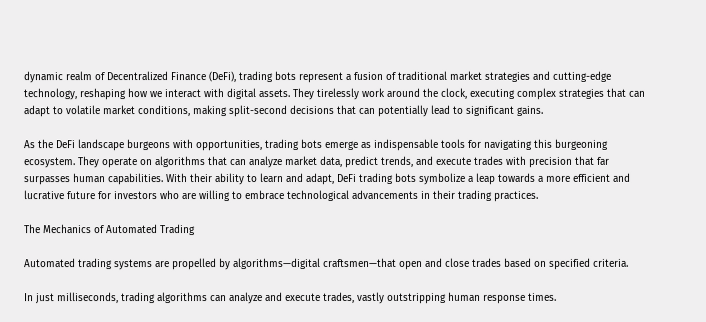dynamic realm of Decentralized Finance (DeFi), trading bots represent a fusion of traditional market strategies and cutting-edge technology, reshaping how we interact with digital assets. They tirelessly work around the clock, executing complex strategies that can adapt to volatile market conditions, making split-second decisions that can potentially lead to significant gains.

As the DeFi landscape burgeons with opportunities, trading bots emerge as indispensable tools for navigating this burgeoning ecosystem. They operate on algorithms that can analyze market data, predict trends, and execute trades with precision that far surpasses human capabilities. With their ability to learn and adapt, DeFi trading bots symbolize a leap towards a more efficient and lucrative future for investors who are willing to embrace technological advancements in their trading practices.

The Mechanics of Automated Trading

Automated trading systems are propelled by algorithms—digital craftsmen—that open and close trades based on specified criteria.

In just milliseconds, trading algorithms can analyze and execute trades, vastly outstripping human response times.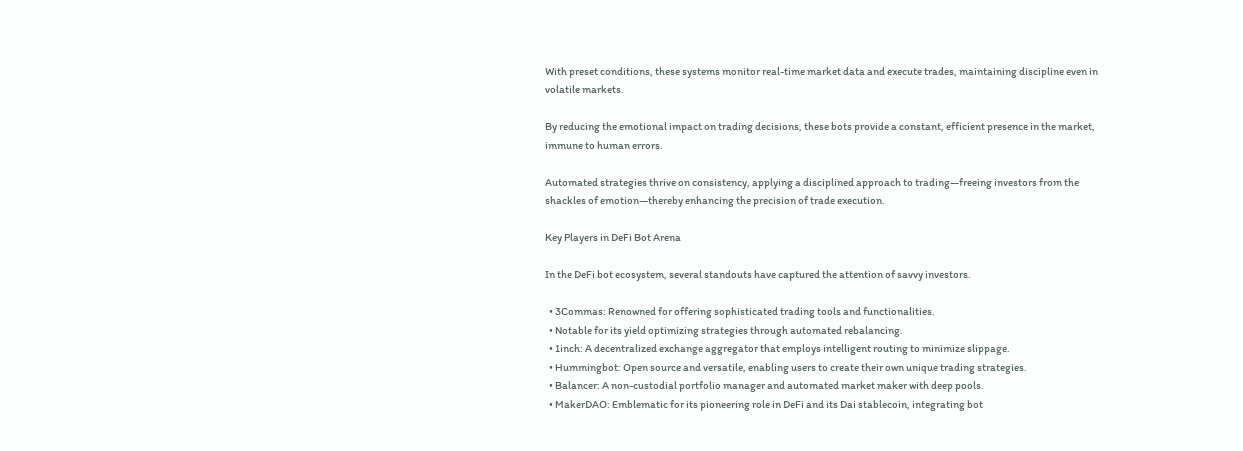With preset conditions, these systems monitor real-time market data and execute trades, maintaining discipline even in volatile markets.

By reducing the emotional impact on trading decisions, these bots provide a constant, efficient presence in the market, immune to human errors.

Automated strategies thrive on consistency, applying a disciplined approach to trading—freeing investors from the shackles of emotion—thereby enhancing the precision of trade execution.

Key Players in DeFi Bot Arena

In the DeFi bot ecosystem, several standouts have captured the attention of savvy investors.

  • 3Commas: Renowned for offering sophisticated trading tools and functionalities.
  • Notable for its yield optimizing strategies through automated rebalancing.
  • 1inch: A decentralized exchange aggregator that employs intelligent routing to minimize slippage.
  • Hummingbot: Open source and versatile, enabling users to create their own unique trading strategies.
  • Balancer: A non-custodial portfolio manager and automated market maker with deep pools.
  • MakerDAO: Emblematic for its pioneering role in DeFi and its Dai stablecoin, integrating bot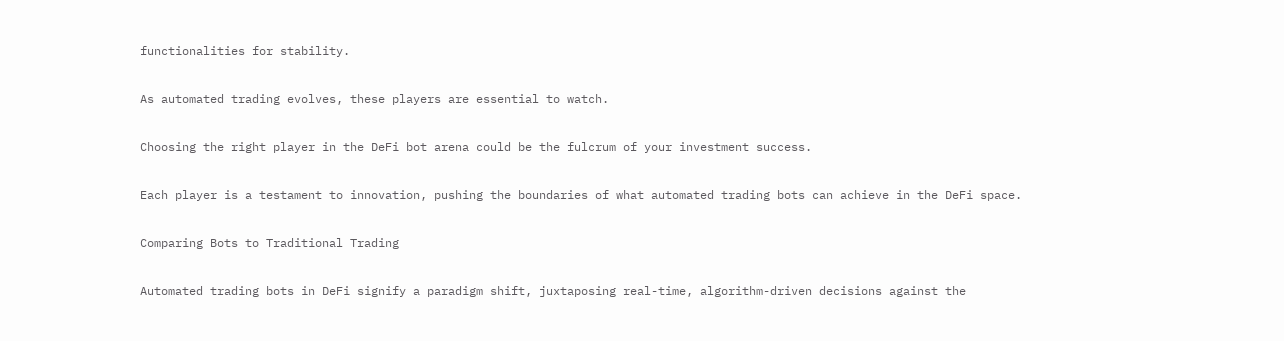functionalities for stability.

As automated trading evolves, these players are essential to watch.

Choosing the right player in the DeFi bot arena could be the fulcrum of your investment success.

Each player is a testament to innovation, pushing the boundaries of what automated trading bots can achieve in the DeFi space.

Comparing Bots to Traditional Trading

Automated trading bots in DeFi signify a paradigm shift, juxtaposing real-time, algorithm-driven decisions against the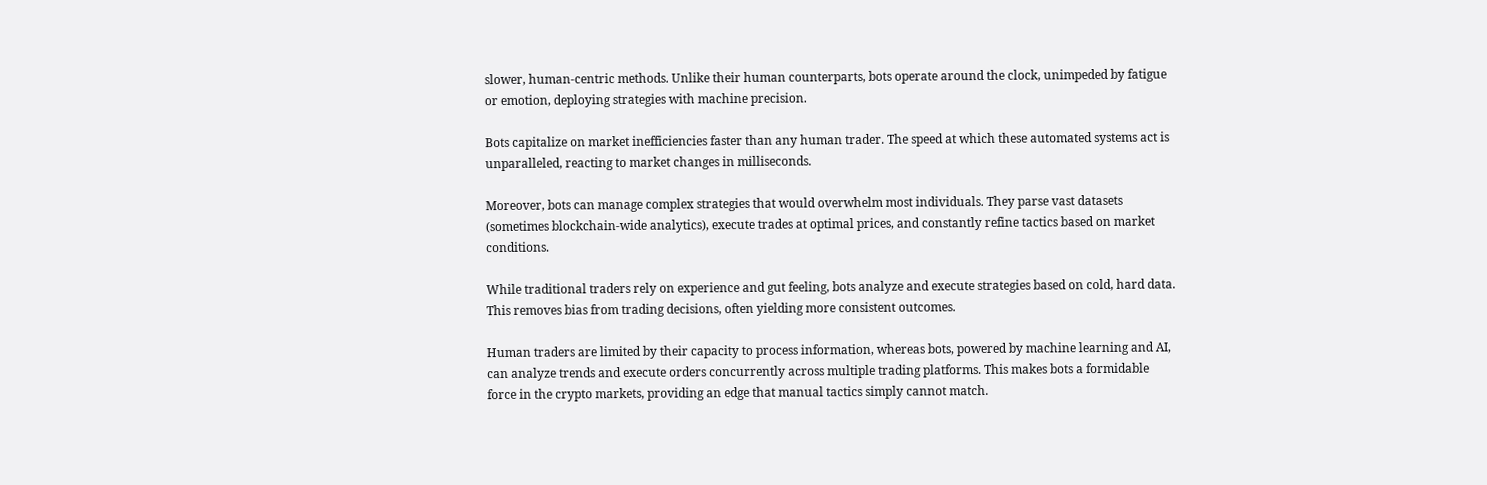slower, human-centric methods. Unlike their human counterparts, bots operate around the clock, unimpeded by fatigue or emotion, deploying strategies with machine precision.

Bots capitalize on market inefficiencies faster than any human trader. The speed at which these automated systems act is unparalleled, reacting to market changes in milliseconds.

Moreover, bots can manage complex strategies that would overwhelm most individuals. They parse vast datasets (sometimes blockchain-wide analytics), execute trades at optimal prices, and constantly refine tactics based on market conditions.

While traditional traders rely on experience and gut feeling, bots analyze and execute strategies based on cold, hard data. This removes bias from trading decisions, often yielding more consistent outcomes.

Human traders are limited by their capacity to process information, whereas bots, powered by machine learning and AI, can analyze trends and execute orders concurrently across multiple trading platforms. This makes bots a formidable force in the crypto markets, providing an edge that manual tactics simply cannot match.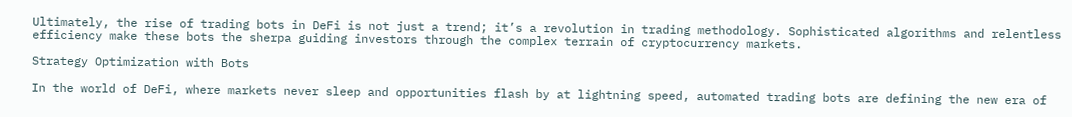Ultimately, the rise of trading bots in DeFi is not just a trend; it’s a revolution in trading methodology. Sophisticated algorithms and relentless efficiency make these bots the sherpa guiding investors through the complex terrain of cryptocurrency markets.

Strategy Optimization with Bots

In the world of DeFi, where markets never sleep and opportunities flash by at lightning speed, automated trading bots are defining the new era of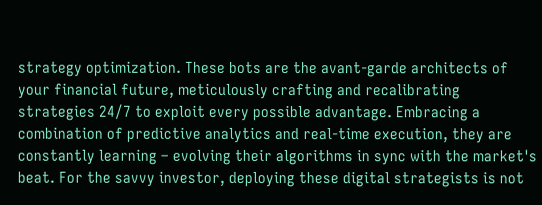strategy optimization. These bots are the avant-garde architects of your financial future, meticulously crafting and recalibrating strategies 24/7 to exploit every possible advantage. Embracing a combination of predictive analytics and real-time execution, they are constantly learning – evolving their algorithms in sync with the market's beat. For the savvy investor, deploying these digital strategists is not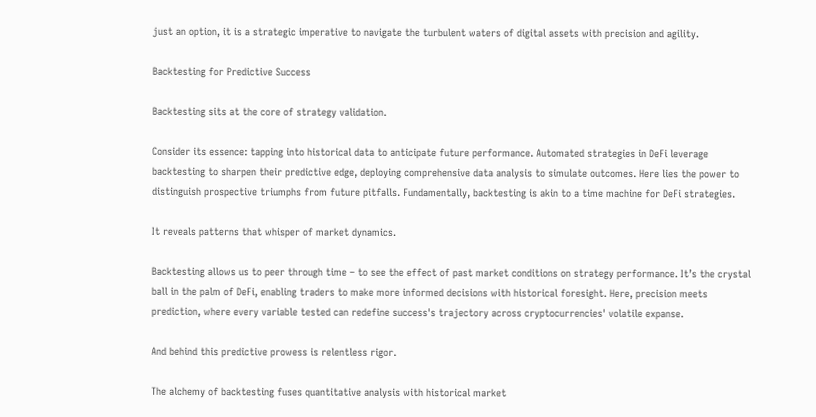just an option, it is a strategic imperative to navigate the turbulent waters of digital assets with precision and agility.

Backtesting for Predictive Success

Backtesting sits at the core of strategy validation.

Consider its essence: tapping into historical data to anticipate future performance. Automated strategies in DeFi leverage backtesting to sharpen their predictive edge, deploying comprehensive data analysis to simulate outcomes. Here lies the power to distinguish prospective triumphs from future pitfalls. Fundamentally, backtesting is akin to a time machine for DeFi strategies.

It reveals patterns that whisper of market dynamics.

Backtesting allows us to peer through time – to see the effect of past market conditions on strategy performance. It’s the crystal ball in the palm of DeFi, enabling traders to make more informed decisions with historical foresight. Here, precision meets prediction, where every variable tested can redefine success's trajectory across cryptocurrencies' volatile expanse.

And behind this predictive prowess is relentless rigor.

The alchemy of backtesting fuses quantitative analysis with historical market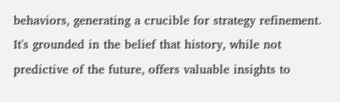behaviors, generating a crucible for strategy refinement. It's grounded in the belief that history, while not predictive of the future, offers valuable insights to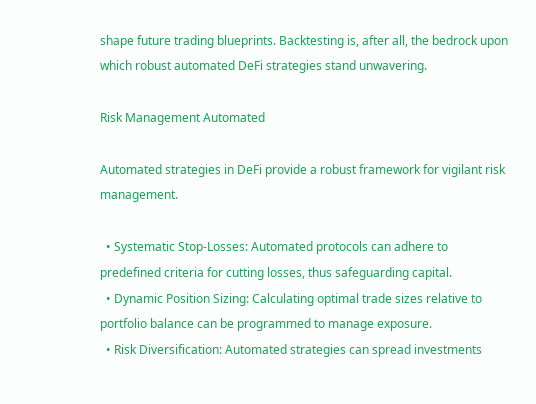shape future trading blueprints. Backtesting is, after all, the bedrock upon which robust automated DeFi strategies stand unwavering.

Risk Management Automated

Automated strategies in DeFi provide a robust framework for vigilant risk management.

  • Systematic Stop-Losses: Automated protocols can adhere to predefined criteria for cutting losses, thus safeguarding capital.
  • Dynamic Position Sizing: Calculating optimal trade sizes relative to portfolio balance can be programmed to manage exposure.
  • Risk Diversification: Automated strategies can spread investments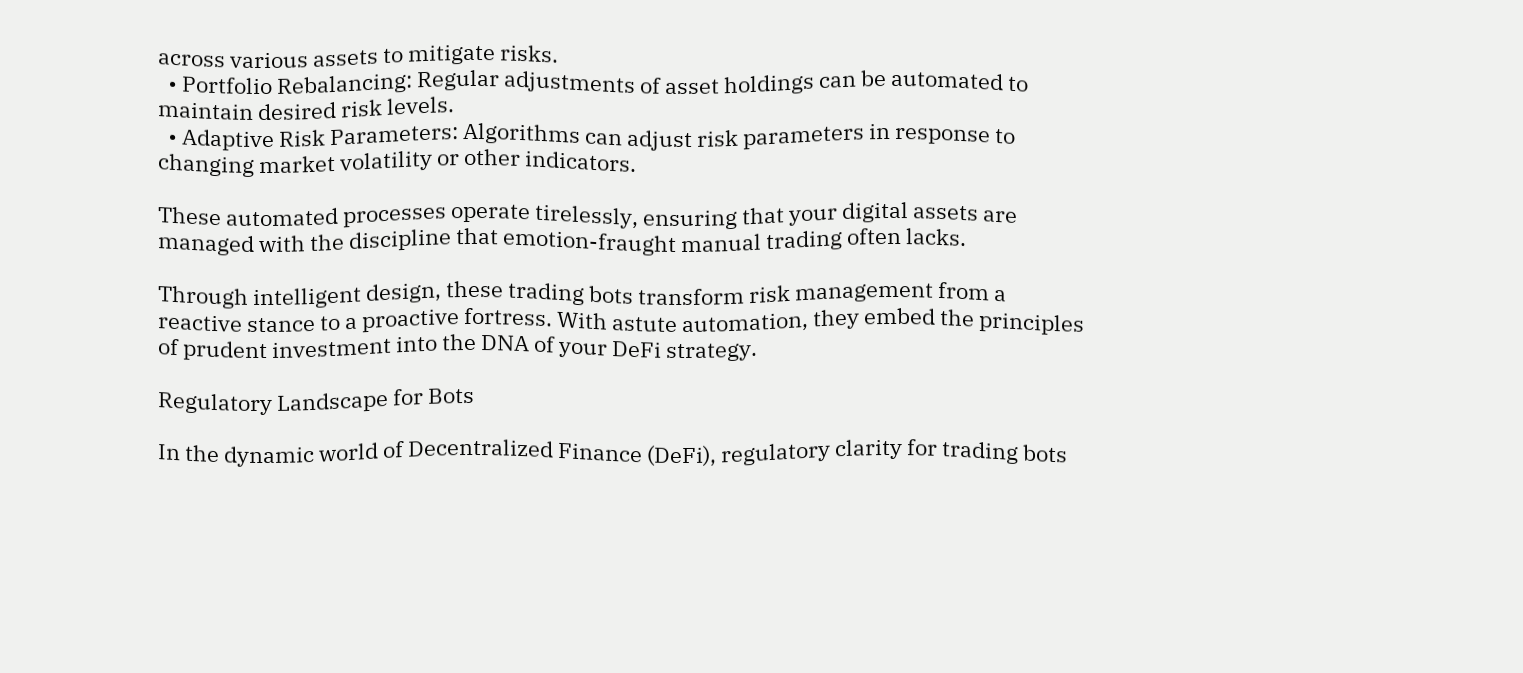across various assets to mitigate risks.
  • Portfolio Rebalancing: Regular adjustments of asset holdings can be automated to maintain desired risk levels.
  • Adaptive Risk Parameters: Algorithms can adjust risk parameters in response to changing market volatility or other indicators.

These automated processes operate tirelessly, ensuring that your digital assets are managed with the discipline that emotion-fraught manual trading often lacks.

Through intelligent design, these trading bots transform risk management from a reactive stance to a proactive fortress. With astute automation, they embed the principles of prudent investment into the DNA of your DeFi strategy.

Regulatory Landscape for Bots

In the dynamic world of Decentralized Finance (DeFi), regulatory clarity for trading bots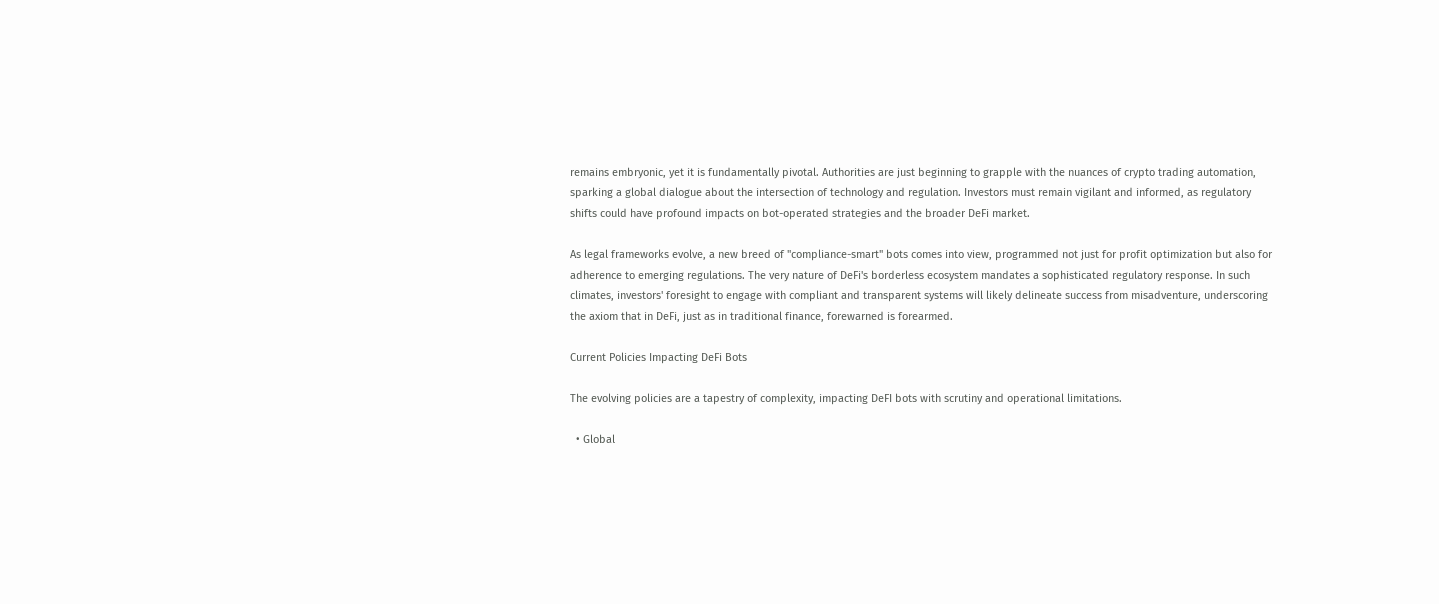remains embryonic, yet it is fundamentally pivotal. Authorities are just beginning to grapple with the nuances of crypto trading automation, sparking a global dialogue about the intersection of technology and regulation. Investors must remain vigilant and informed, as regulatory shifts could have profound impacts on bot-operated strategies and the broader DeFi market.

As legal frameworks evolve, a new breed of "compliance-smart" bots comes into view, programmed not just for profit optimization but also for adherence to emerging regulations. The very nature of DeFi's borderless ecosystem mandates a sophisticated regulatory response. In such climates, investors' foresight to engage with compliant and transparent systems will likely delineate success from misadventure, underscoring the axiom that in DeFi, just as in traditional finance, forewarned is forearmed.

Current Policies Impacting DeFi Bots

The evolving policies are a tapestry of complexity, impacting DeFI bots with scrutiny and operational limitations.

  • Global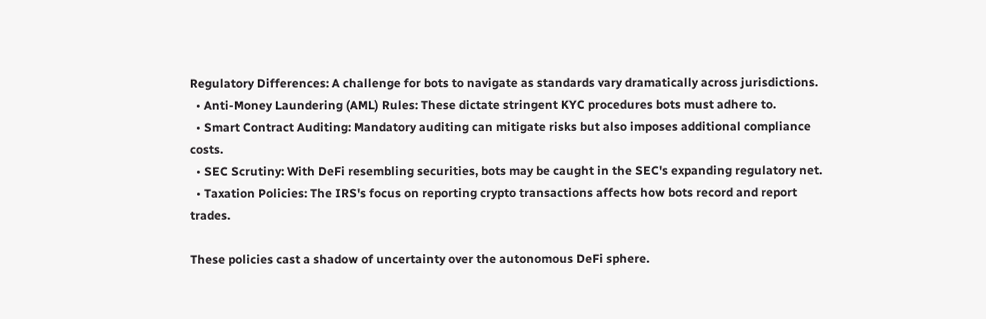Regulatory Differences: A challenge for bots to navigate as standards vary dramatically across jurisdictions.
  • Anti-Money Laundering (AML) Rules: These dictate stringent KYC procedures bots must adhere to.
  • Smart Contract Auditing: Mandatory auditing can mitigate risks but also imposes additional compliance costs.
  • SEC Scrutiny: With DeFi resembling securities, bots may be caught in the SEC's expanding regulatory net.
  • Taxation Policies: The IRS's focus on reporting crypto transactions affects how bots record and report trades.

These policies cast a shadow of uncertainty over the autonomous DeFi sphere.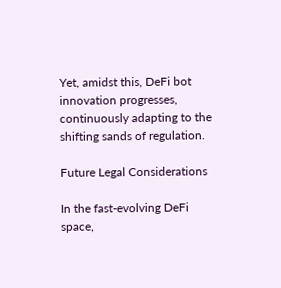Yet, amidst this, DeFi bot innovation progresses, continuously adapting to the shifting sands of regulation.

Future Legal Considerations

In the fast-evolving DeFi space,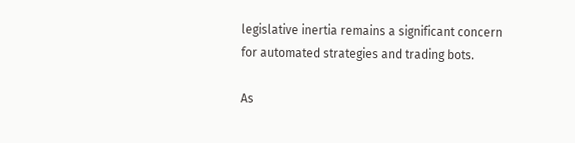legislative inertia remains a significant concern for automated strategies and trading bots.

As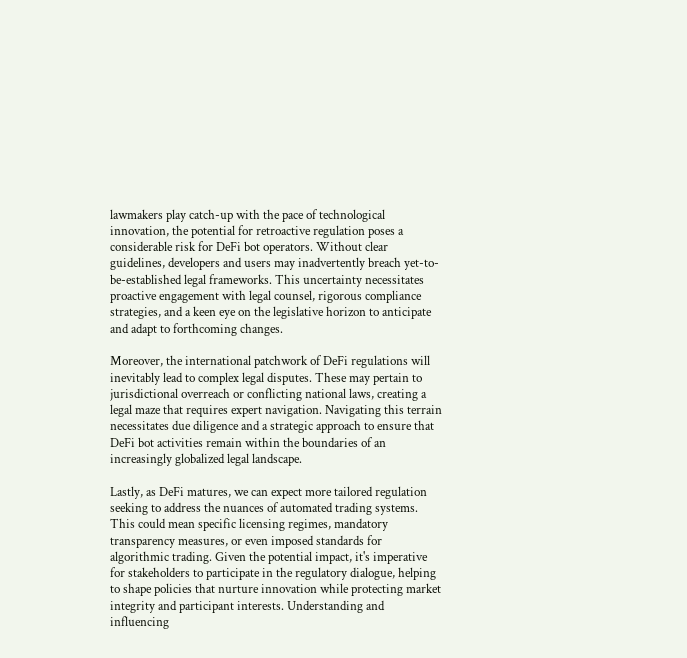lawmakers play catch-up with the pace of technological innovation, the potential for retroactive regulation poses a considerable risk for DeFi bot operators. Without clear guidelines, developers and users may inadvertently breach yet-to-be-established legal frameworks. This uncertainty necessitates proactive engagement with legal counsel, rigorous compliance strategies, and a keen eye on the legislative horizon to anticipate and adapt to forthcoming changes.

Moreover, the international patchwork of DeFi regulations will inevitably lead to complex legal disputes. These may pertain to jurisdictional overreach or conflicting national laws, creating a legal maze that requires expert navigation. Navigating this terrain necessitates due diligence and a strategic approach to ensure that DeFi bot activities remain within the boundaries of an increasingly globalized legal landscape.

Lastly, as DeFi matures, we can expect more tailored regulation seeking to address the nuances of automated trading systems. This could mean specific licensing regimes, mandatory transparency measures, or even imposed standards for algorithmic trading. Given the potential impact, it's imperative for stakeholders to participate in the regulatory dialogue, helping to shape policies that nurture innovation while protecting market integrity and participant interests. Understanding and influencing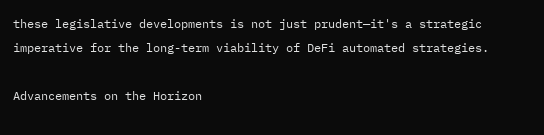these legislative developments is not just prudent—it's a strategic imperative for the long-term viability of DeFi automated strategies.

Advancements on the Horizon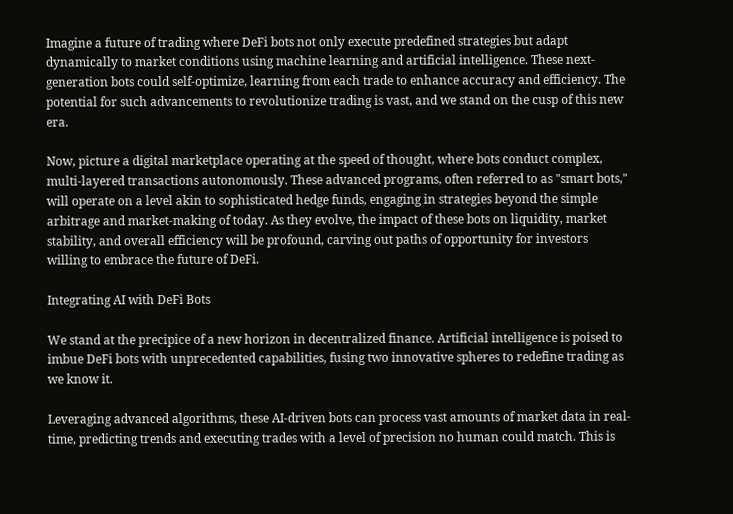Imagine a future of trading where DeFi bots not only execute predefined strategies but adapt dynamically to market conditions using machine learning and artificial intelligence. These next-generation bots could self-optimize, learning from each trade to enhance accuracy and efficiency. The potential for such advancements to revolutionize trading is vast, and we stand on the cusp of this new era.

Now, picture a digital marketplace operating at the speed of thought, where bots conduct complex, multi-layered transactions autonomously. These advanced programs, often referred to as "smart bots," will operate on a level akin to sophisticated hedge funds, engaging in strategies beyond the simple arbitrage and market-making of today. As they evolve, the impact of these bots on liquidity, market stability, and overall efficiency will be profound, carving out paths of opportunity for investors willing to embrace the future of DeFi.

Integrating AI with DeFi Bots

We stand at the precipice of a new horizon in decentralized finance. Artificial intelligence is poised to imbue DeFi bots with unprecedented capabilities, fusing two innovative spheres to redefine trading as we know it.

Leveraging advanced algorithms, these AI-driven bots can process vast amounts of market data in real-time, predicting trends and executing trades with a level of precision no human could match. This is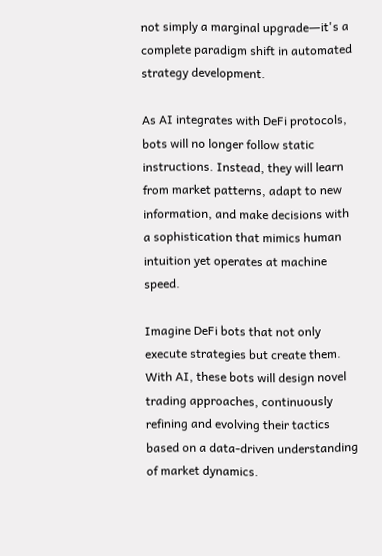not simply a marginal upgrade―it's a complete paradigm shift in automated strategy development.

As AI integrates with DeFi protocols, bots will no longer follow static instructions. Instead, they will learn from market patterns, adapt to new information, and make decisions with a sophistication that mimics human intuition yet operates at machine speed.

Imagine DeFi bots that not only execute strategies but create them. With AI, these bots will design novel trading approaches, continuously refining and evolving their tactics based on a data-driven understanding of market dynamics.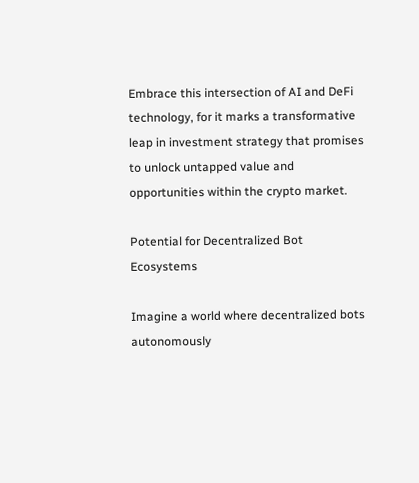Embrace this intersection of AI and DeFi technology, for it marks a transformative leap in investment strategy that promises to unlock untapped value and opportunities within the crypto market.

Potential for Decentralized Bot Ecosystems

Imagine a world where decentralized bots autonomously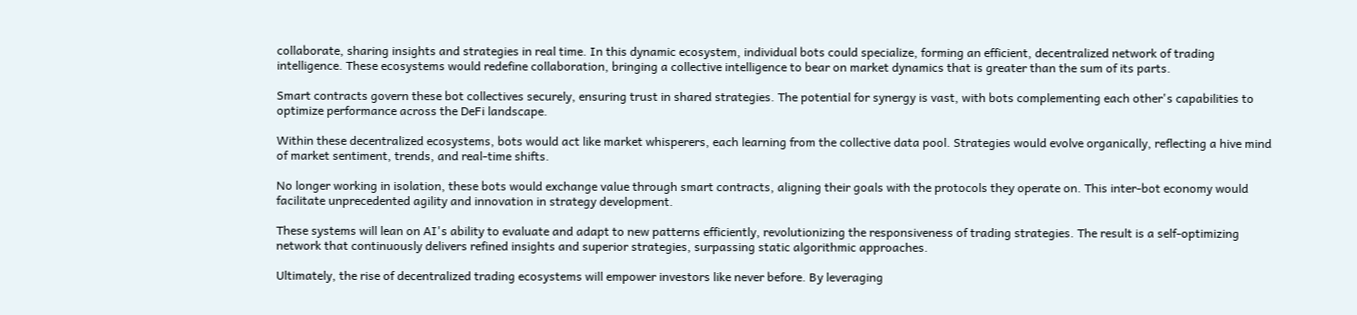collaborate, sharing insights and strategies in real time. In this dynamic ecosystem, individual bots could specialize, forming an efficient, decentralized network of trading intelligence. These ecosystems would redefine collaboration, bringing a collective intelligence to bear on market dynamics that is greater than the sum of its parts.

Smart contracts govern these bot collectives securely, ensuring trust in shared strategies. The potential for synergy is vast, with bots complementing each other's capabilities to optimize performance across the DeFi landscape.

Within these decentralized ecosystems, bots would act like market whisperers, each learning from the collective data pool. Strategies would evolve organically, reflecting a hive mind of market sentiment, trends, and real-time shifts.

No longer working in isolation, these bots would exchange value through smart contracts, aligning their goals with the protocols they operate on. This inter-bot economy would facilitate unprecedented agility and innovation in strategy development.

These systems will lean on AI's ability to evaluate and adapt to new patterns efficiently, revolutionizing the responsiveness of trading strategies. The result is a self-optimizing network that continuously delivers refined insights and superior strategies, surpassing static algorithmic approaches.

Ultimately, the rise of decentralized trading ecosystems will empower investors like never before. By leveraging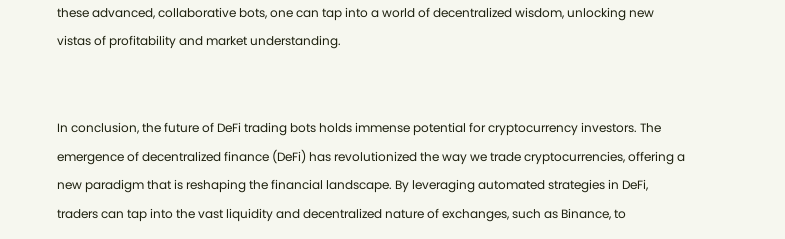these advanced, collaborative bots, one can tap into a world of decentralized wisdom, unlocking new vistas of profitability and market understanding.


In conclusion, the future of DeFi trading bots holds immense potential for cryptocurrency investors. The emergence of decentralized finance (DeFi) has revolutionized the way we trade cryptocurrencies, offering a new paradigm that is reshaping the financial landscape. By leveraging automated strategies in DeFi, traders can tap into the vast liquidity and decentralized nature of exchanges, such as Binance, to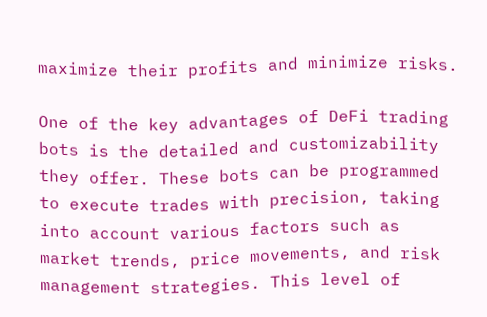maximize their profits and minimize risks.

One of the key advantages of DeFi trading bots is the detailed and customizability they offer. These bots can be programmed to execute trades with precision, taking into account various factors such as market trends, price movements, and risk management strategies. This level of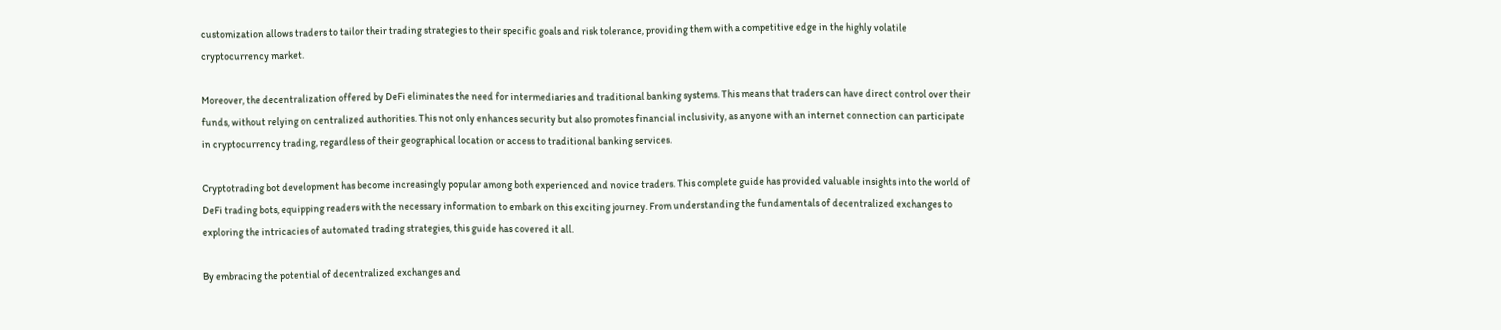customization allows traders to tailor their trading strategies to their specific goals and risk tolerance, providing them with a competitive edge in the highly volatile cryptocurrency market.

Moreover, the decentralization offered by DeFi eliminates the need for intermediaries and traditional banking systems. This means that traders can have direct control over their funds, without relying on centralized authorities. This not only enhances security but also promotes financial inclusivity, as anyone with an internet connection can participate in cryptocurrency trading, regardless of their geographical location or access to traditional banking services.

Cryptotrading bot development has become increasingly popular among both experienced and novice traders. This complete guide has provided valuable insights into the world of DeFi trading bots, equipping readers with the necessary information to embark on this exciting journey. From understanding the fundamentals of decentralized exchanges to exploring the intricacies of automated trading strategies, this guide has covered it all.

By embracing the potential of decentralized exchanges and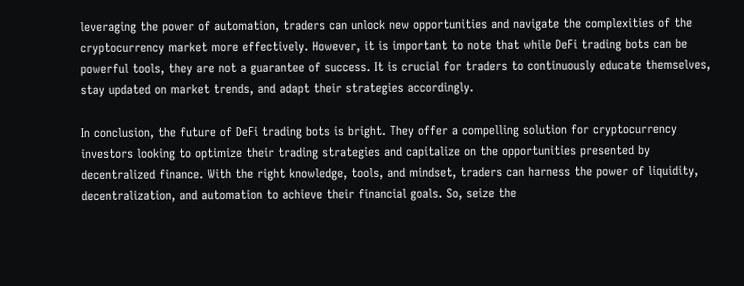leveraging the power of automation, traders can unlock new opportunities and navigate the complexities of the cryptocurrency market more effectively. However, it is important to note that while DeFi trading bots can be powerful tools, they are not a guarantee of success. It is crucial for traders to continuously educate themselves, stay updated on market trends, and adapt their strategies accordingly.

In conclusion, the future of DeFi trading bots is bright. They offer a compelling solution for cryptocurrency investors looking to optimize their trading strategies and capitalize on the opportunities presented by decentralized finance. With the right knowledge, tools, and mindset, traders can harness the power of liquidity, decentralization, and automation to achieve their financial goals. So, seize the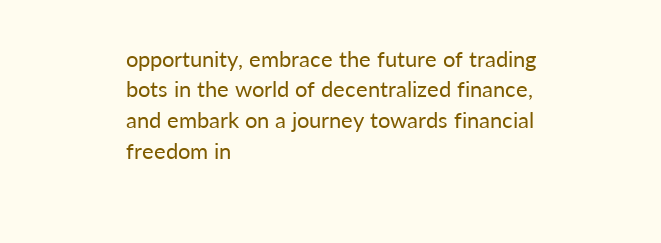opportunity, embrace the future of trading bots in the world of decentralized finance, and embark on a journey towards financial freedom in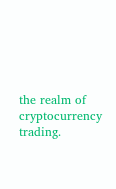the realm of cryptocurrency trading.